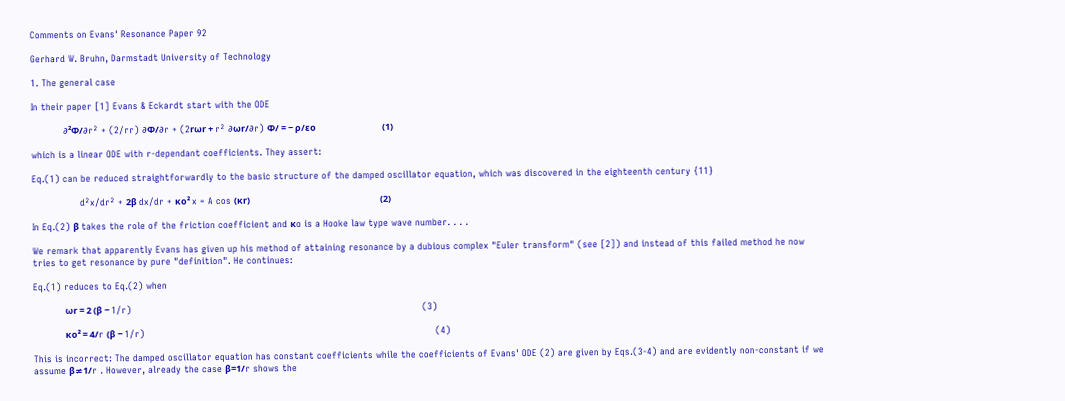Comments on Evans' Resonance Paper 92

Gerhard W. Bruhn, Darmstadt University of Technology

1. The general case

In their paper [1] Evans & Eckardt start with the ODE

                ∂²Φ/∂r² + (2/rr) ∂Φ/∂r + (2rωr + r² ∂ωr/∂r) Φ/ = − ρ/εo                                 (1)

which is a linear ODE with r-dependant coefficients. They assert:

Eq.(1) can be reduced straightforwardly to the basic structure of the damped oscillator equation, which was discovered in the eighteenth century {11}

                d²x/dr² + 2β dx/dr + κo² x = A cos (κr)                                                                 (2)

In Eq.(2) β takes the role of the friction coefficient and κo is a Hooke law type wave number. . . .

We remark that apparently Evans has given up his method of attaining resonance by a dubious complex "Euler transform" (see [2]) and instead of this failed method he now tries to get resonance by pure "definition". He continues:

Eq.(1) reduces to Eq.(2) when

                ωr = 2 (β − 1/r)                                                                                                 (3)

                κo² = 4/r (β − 1/r)                                                                                                 (4)

This is incorrect: The damped oscillator equation has constant coefficients while the coefficients of Evans' ODE (2) are given by Eqs.(3-4) and are evidently non-constant if we assume β≠1/r . However, already the case β=1/r shows the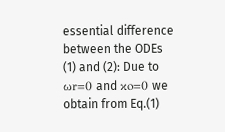essential difference between the ODEs (1) and (2): Due to ωr=0 and κo=0 we obtain from Eq.(1)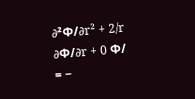∂²Φ/∂r² + 2/r ∂Φ/∂r + 0 Φ/ = −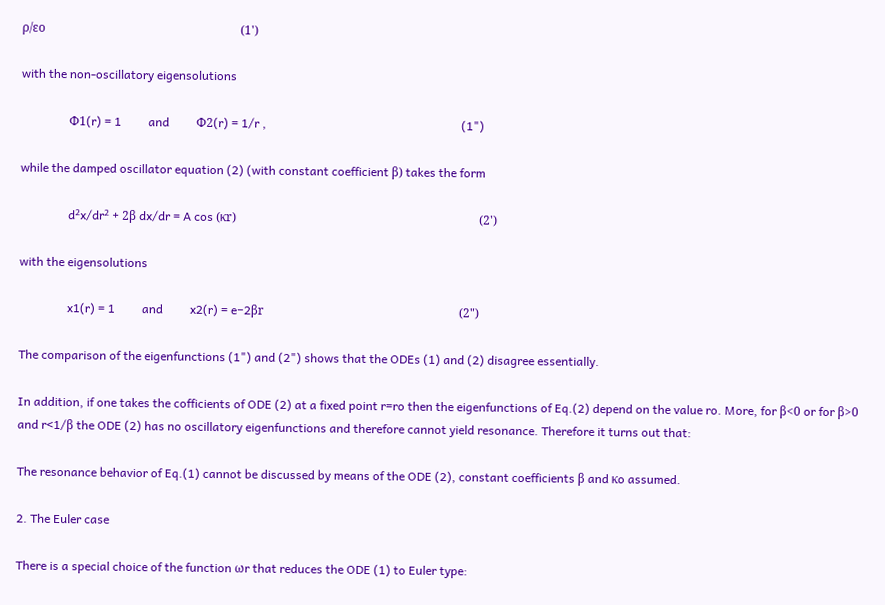ρ/εo                                                                 (1')

with the non-oscillatory eigensolutions

                Φ1(r) = 1         and         Φ2(r) = 1/r ,                                                                 (1")

while the damped oscillator equation (2) (with constant coefficient β) takes the form

                d²x/dr² + 2β dx/dr = A cos (κr)                                                                                 (2')

with the eigensolutions

                x1(r) = 1         and         x2(r) = e−2βr                                                                 (2")

The comparison of the eigenfunctions (1") and (2") shows that the ODEs (1) and (2) disagree essentially.

In addition, if one takes the cofficients of ODE (2) at a fixed point r=ro then the eigenfunctions of Eq.(2) depend on the value ro. More, for β<0 or for β>0 and r<1/β the ODE (2) has no oscillatory eigenfunctions and therefore cannot yield resonance. Therefore it turns out that:

The resonance behavior of Eq.(1) cannot be discussed by means of the ODE (2), constant coefficients β and κo assumed.

2. The Euler case

There is a special choice of the function ωr that reduces the ODE (1) to Euler type: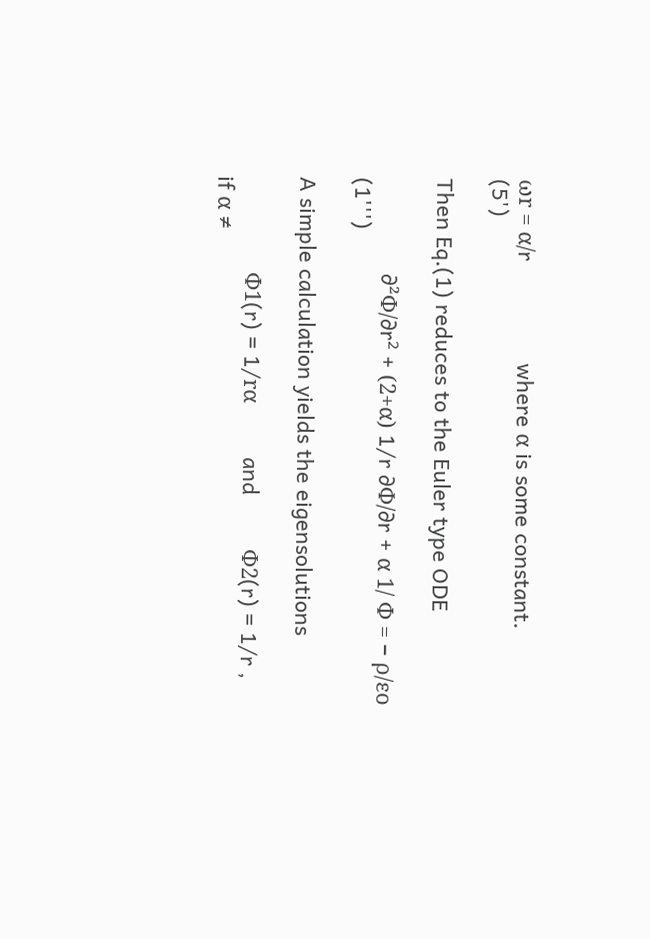ωr = α/r                 where α is some constant.                                                                 (5')

Then Eq.(1) reduces to the Euler type ODE

                ∂²Φ/∂r² + (2+α) 1/r ∂Φ/∂r + α 1/ Φ = − ρ/εo                                                                 (1''')

A simple calculation yields the eigensolutions

                Φ1(r) = 1/rα         and         Φ2(r) = 1/r ,                 if α ≠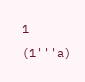1                                         (1'''a)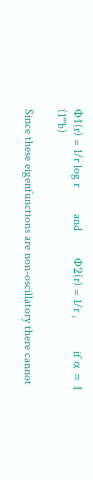Φ1(r) = 1/r log r         and         Φ2(r) = 1/r ,           if α = 1                                           (1'''b)

Since these eigenfunctions are non-oscillatory there cannot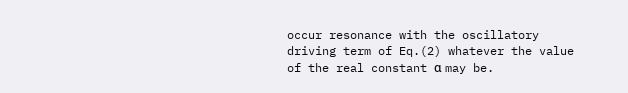occur resonance with the oscillatory driving term of Eq.(2) whatever the value of the real constant α may be.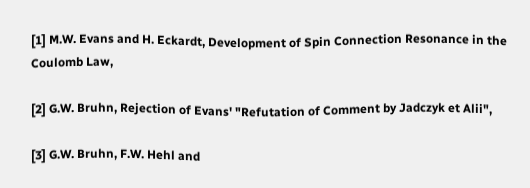[1] M.W. Evans and H. Eckardt, Development of Spin Connection Resonance in the Coulomb Law,

[2] G.W. Bruhn, Rejection of Evans' "Refutation of Comment by Jadczyk et Alii",

[3] G.W. Bruhn, F.W. Hehl and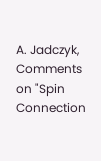A. Jadczyk, Comments on "Spin Connection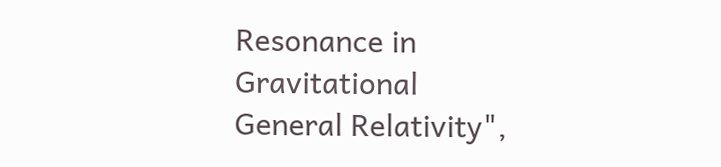Resonance in Gravitational General Relativity",